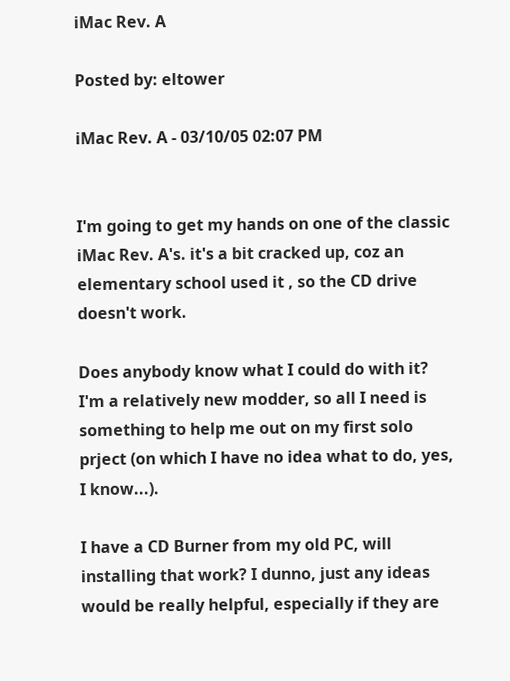iMac Rev. A

Posted by: eltower

iMac Rev. A - 03/10/05 02:07 PM


I'm going to get my hands on one of the classic iMac Rev. A's. it's a bit cracked up, coz an elementary school used it , so the CD drive doesn't work.

Does anybody know what I could do with it? I'm a relatively new modder, so all I need is something to help me out on my first solo prject (on which I have no idea what to do, yes, I know...).

I have a CD Burner from my old PC, will installing that work? I dunno, just any ideas would be really helpful, especially if they are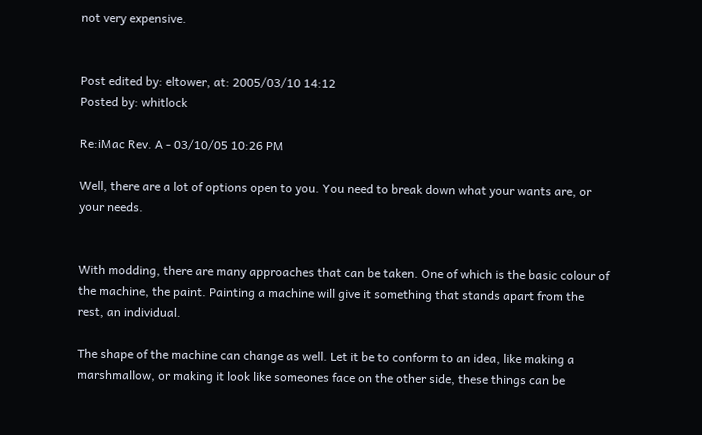not very expensive.


Post edited by: eltower, at: 2005/03/10 14:12
Posted by: whitlock

Re:iMac Rev. A - 03/10/05 10:26 PM

Well, there are a lot of options open to you. You need to break down what your wants are, or your needs.


With modding, there are many approaches that can be taken. One of which is the basic colour of the machine, the paint. Painting a machine will give it something that stands apart from the rest, an individual.

The shape of the machine can change as well. Let it be to conform to an idea, like making a marshmallow, or making it look like someones face on the other side, these things can be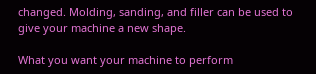changed. Molding, sanding, and filler can be used to give your machine a new shape.

What you want your machine to perform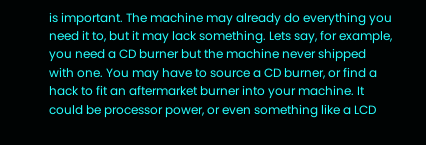is important. The machine may already do everything you need it to, but it may lack something. Lets say, for example, you need a CD burner but the machine never shipped with one. You may have to source a CD burner, or find a hack to fit an aftermarket burner into your machine. It could be processor power, or even something like a LCD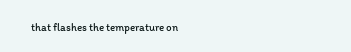that flashes the temperature on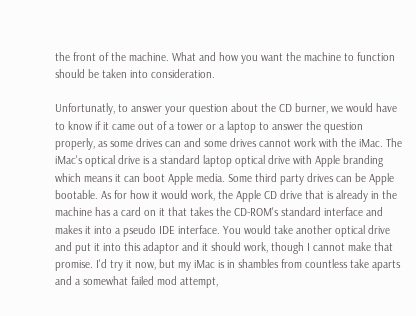the front of the machine. What and how you want the machine to function should be taken into consideration.

Unfortunatly, to answer your question about the CD burner, we would have to know if it came out of a tower or a laptop to answer the question properly, as some drives can and some drives cannot work with the iMac. The iMac's optical drive is a standard laptop optical drive with Apple branding which means it can boot Apple media. Some third party drives can be Apple bootable. As for how it would work, the Apple CD drive that is already in the machine has a card on it that takes the CD-ROM's standard interface and makes it into a pseudo IDE interface. You would take another optical drive and put it into this adaptor and it should work, though I cannot make that promise. I'd try it now, but my iMac is in shambles from countless take aparts and a somewhat failed mod attempt,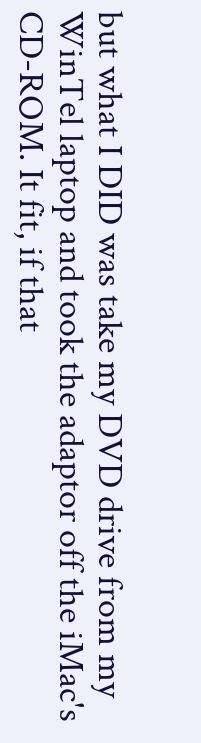but what I DID was take my DVD drive from my WinTel laptop and took the adaptor off the iMac's CD-ROM. It fit, if that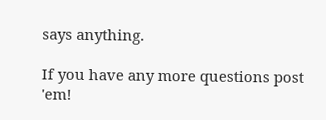says anything.

If you have any more questions post 'em!